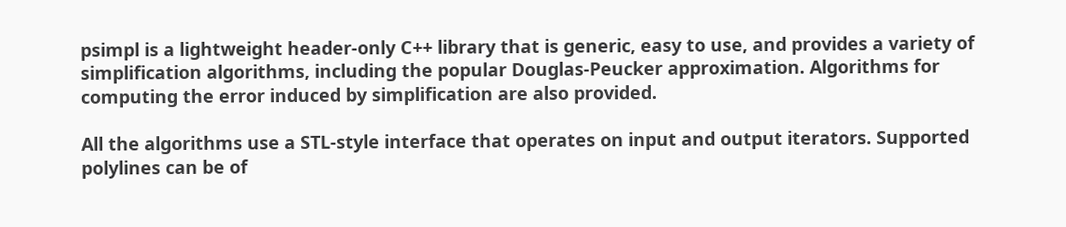psimpl is a lightweight header-only C++ library that is generic, easy to use, and provides a variety of simplification algorithms, including the popular Douglas-Peucker approximation. Algorithms for computing the error induced by simplification are also provided.

All the algorithms use a STL-style interface that operates on input and output iterators. Supported polylines can be of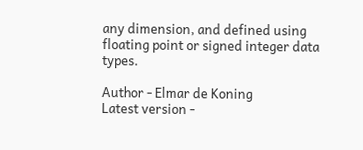any dimension, and defined using floating point or signed integer data types.

Author - Elmar de Koning
Latest version -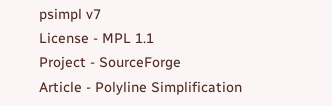psimpl v7
License - MPL 1.1
Project - SourceForge
Article - Polyline Simplification